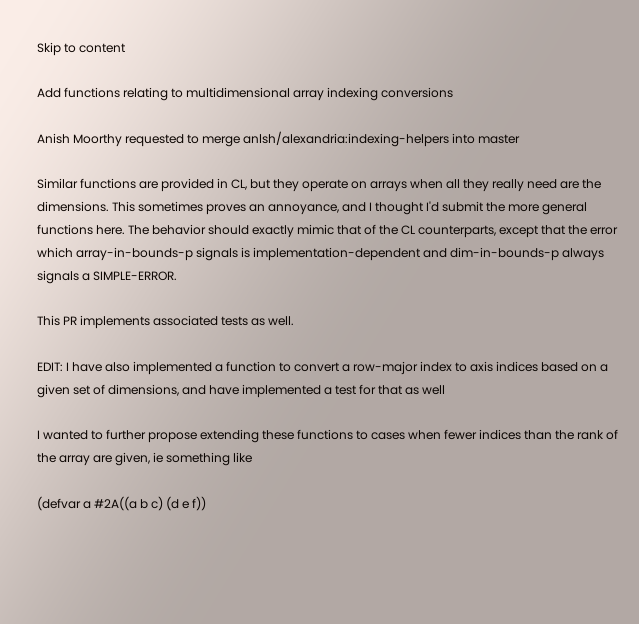Skip to content

Add functions relating to multidimensional array indexing conversions

Anish Moorthy requested to merge anlsh/alexandria:indexing-helpers into master

Similar functions are provided in CL, but they operate on arrays when all they really need are the dimensions. This sometimes proves an annoyance, and I thought I'd submit the more general functions here. The behavior should exactly mimic that of the CL counterparts, except that the error which array-in-bounds-p signals is implementation-dependent and dim-in-bounds-p always signals a SIMPLE-ERROR.

This PR implements associated tests as well.

EDIT: I have also implemented a function to convert a row-major index to axis indices based on a given set of dimensions, and have implemented a test for that as well

I wanted to further propose extending these functions to cases when fewer indices than the rank of the array are given, ie something like

(defvar a #2A((a b c) (d e f))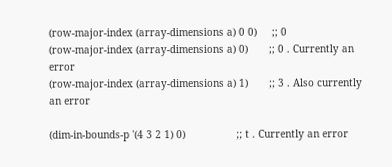(row-major-index (array-dimensions a) 0 0)     ;; 0
(row-major-index (array-dimensions a) 0)       ;; 0 . Currently an error
(row-major-index (array-dimensions a) 1)       ;; 3 . Also currently an error

(dim-in-bounds-p '(4 3 2 1) 0)                 ;; t . Currently an error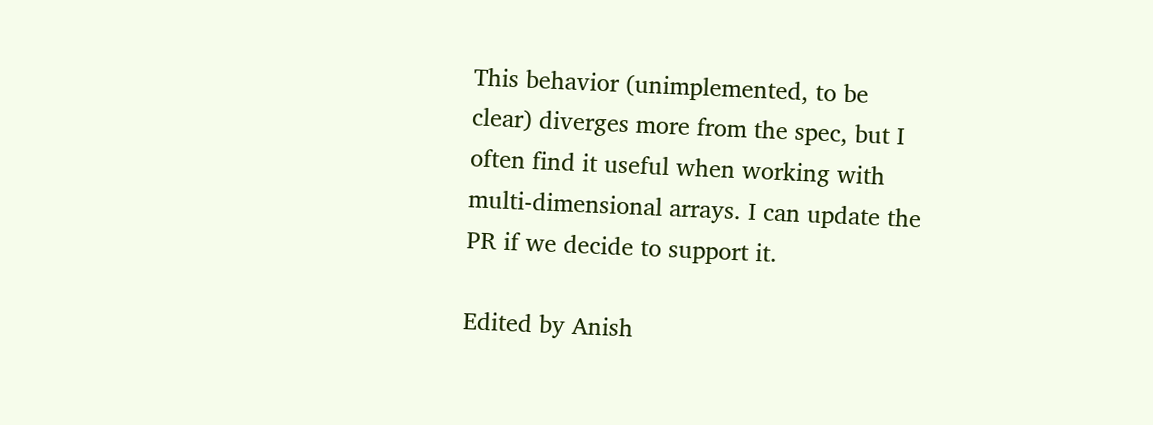This behavior (unimplemented, to be clear) diverges more from the spec, but I often find it useful when working with multi-dimensional arrays. I can update the PR if we decide to support it.

Edited by Anish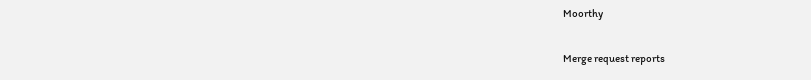Moorthy

Merge request reports